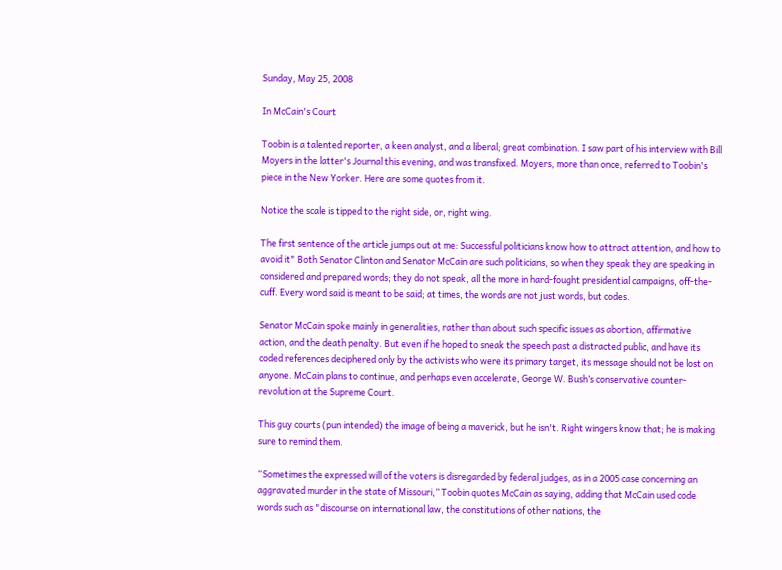Sunday, May 25, 2008

In McCain's Court

Toobin is a talented reporter, a keen analyst, and a liberal; great combination. I saw part of his interview with Bill Moyers in the latter's Journal this evening, and was transfixed. Moyers, more than once, referred to Toobin's piece in the New Yorker. Here are some quotes from it.

Notice the scale is tipped to the right side, or, right wing.

The first sentence of the article jumps out at me: Successful politicians know how to attract attention, and how to avoid it" Both Senator Clinton and Senator McCain are such politicians, so when they speak they are speaking in considered and prepared words; they do not speak, all the more in hard-fought presidential campaigns, off-the-cuff. Every word said is meant to be said; at times, the words are not just words, but codes.

Senator McCain spoke mainly in generalities, rather than about such specific issues as abortion, affirmative action, and the death penalty. But even if he hoped to sneak the speech past a distracted public, and have its coded references deciphered only by the activists who were its primary target, its message should not be lost on anyone. McCain plans to continue, and perhaps even accelerate, George W. Bush’s conservative counter-revolution at the Supreme Court.

This guy courts (pun intended) the image of being a maverick, but he isn't. Right wingers know that; he is making sure to remind them.

“Sometimes the expressed will of the voters is disregarded by federal judges, as in a 2005 case concerning an aggravated murder in the state of Missouri,” Toobin quotes McCain as saying, adding that McCain used code words such as "discourse on international law, the constitutions of other nations, the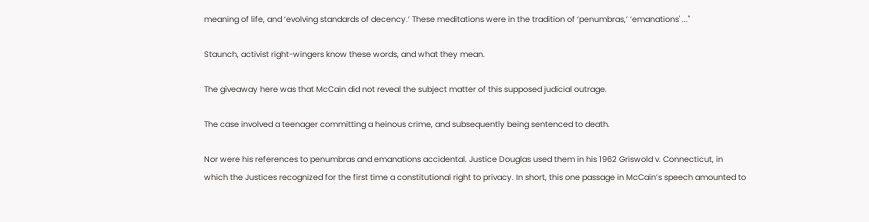meaning of life, and ‘evolving standards of decency.’ These meditations were in the tradition of ‘penumbras,’ ‘emanations' ..."

Staunch, activist right-wingers know these words, and what they mean.

The giveaway here was that McCain did not reveal the subject matter of this supposed judicial outrage.

The case involved a teenager committing a heinous crime, and subsequently being sentenced to death.

Nor were his references to penumbras and emanations accidental. Justice Douglas used them in his 1962 Griswold v. Connecticut, in which the Justices recognized for the first time a constitutional right to privacy. In short, this one passage in McCain’s speech amounted to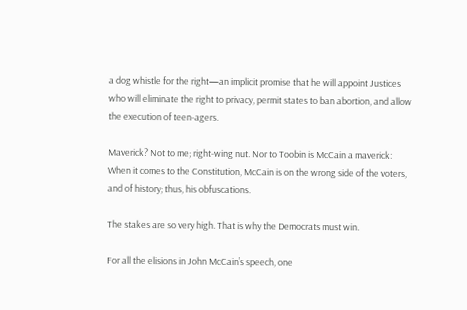a dog whistle for the right—an implicit promise that he will appoint Justices who will eliminate the right to privacy, permit states to ban abortion, and allow the execution of teen-agers.

Maverick? Not to me; right-wing nut. Nor to Toobin is McCain a maverick: When it comes to the Constitution, McCain is on the wrong side of the voters, and of history; thus, his obfuscations.

The stakes are so very high. That is why the Democrats must win.

For all the elisions in John McCain’s speech, one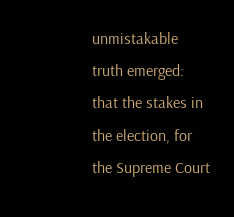unmistakable truth emerged: that the stakes in the election, for the Supreme Court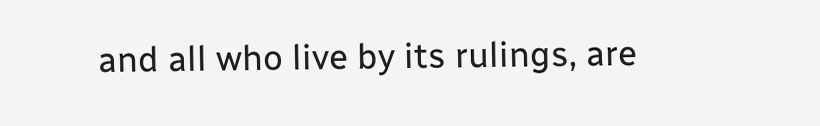and all who live by its rulings, are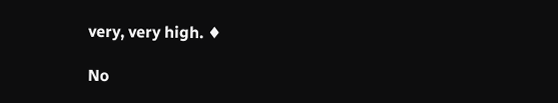very, very high. ♦

No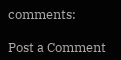comments:

Post a Comment